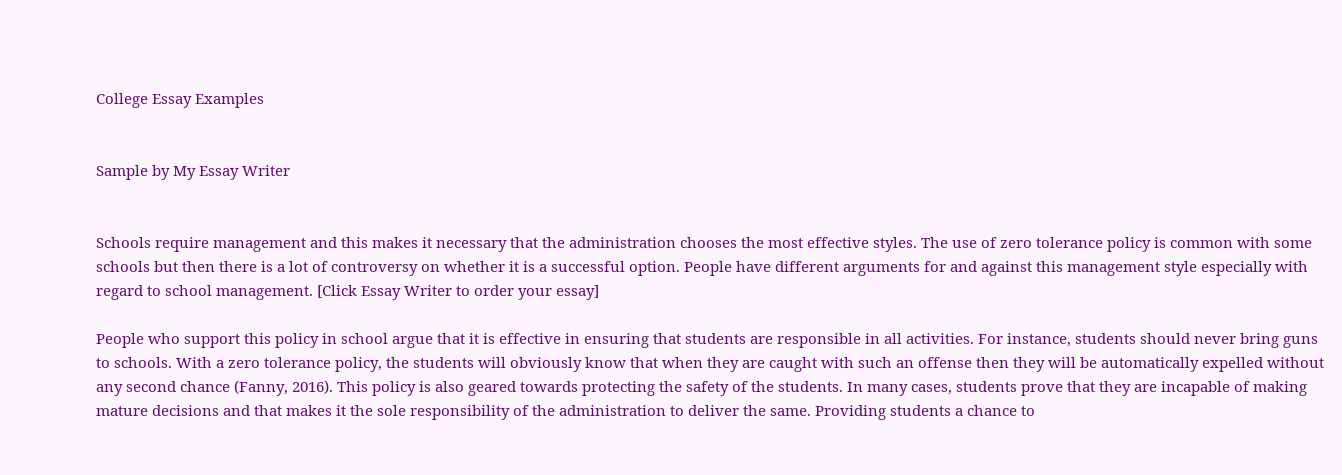College Essay Examples


Sample by My Essay Writer


Schools require management and this makes it necessary that the administration chooses the most effective styles. The use of zero tolerance policy is common with some schools but then there is a lot of controversy on whether it is a successful option. People have different arguments for and against this management style especially with regard to school management. [Click Essay Writer to order your essay]

People who support this policy in school argue that it is effective in ensuring that students are responsible in all activities. For instance, students should never bring guns to schools. With a zero tolerance policy, the students will obviously know that when they are caught with such an offense then they will be automatically expelled without any second chance (Fanny, 2016). This policy is also geared towards protecting the safety of the students. In many cases, students prove that they are incapable of making mature decisions and that makes it the sole responsibility of the administration to deliver the same. Providing students a chance to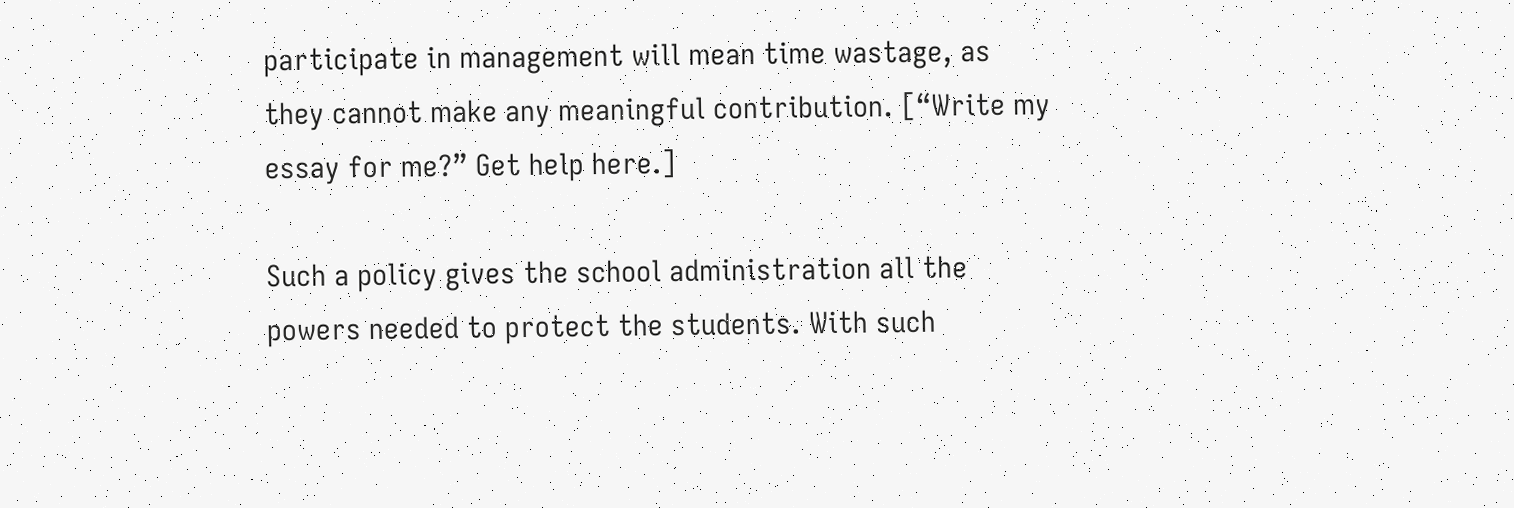participate in management will mean time wastage, as they cannot make any meaningful contribution. [“Write my essay for me?” Get help here.]

Such a policy gives the school administration all the powers needed to protect the students. With such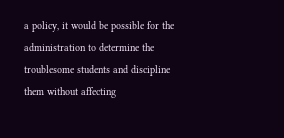a policy, it would be possible for the administration to determine the troublesome students and discipline them without affecting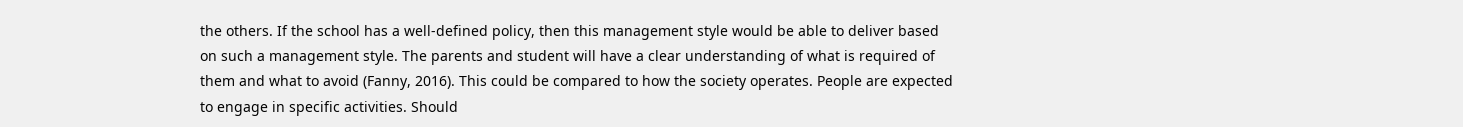the others. If the school has a well-defined policy, then this management style would be able to deliver based on such a management style. The parents and student will have a clear understanding of what is required of them and what to avoid (Fanny, 2016). This could be compared to how the society operates. People are expected to engage in specific activities. Should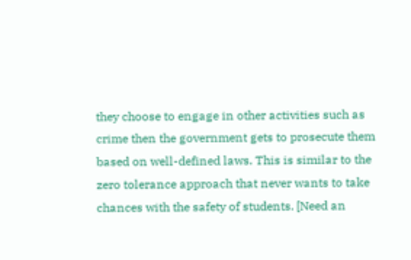they choose to engage in other activities such as crime then the government gets to prosecute them based on well-defined laws. This is similar to the zero tolerance approach that never wants to take chances with the safety of students. [Need an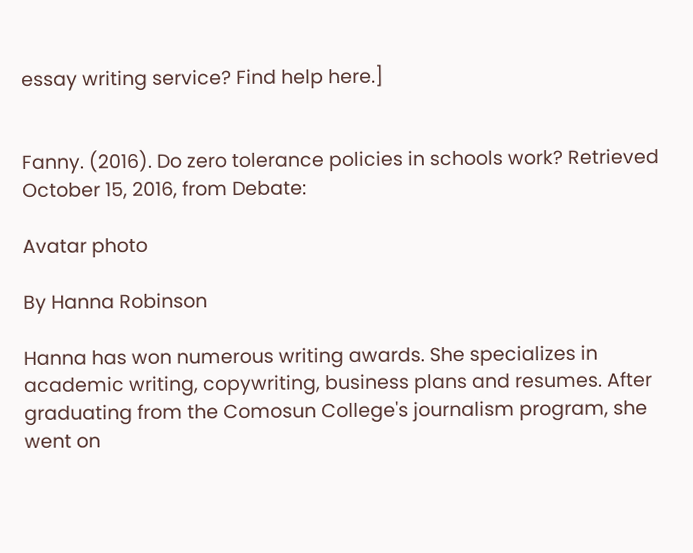essay writing service? Find help here.]


Fanny. (2016). Do zero tolerance policies in schools work? Retrieved October 15, 2016, from Debate:

Avatar photo

By Hanna Robinson

Hanna has won numerous writing awards. She specializes in academic writing, copywriting, business plans and resumes. After graduating from the Comosun College's journalism program, she went on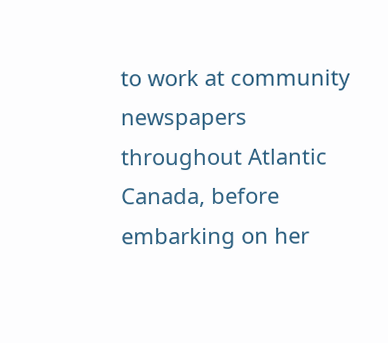to work at community newspapers throughout Atlantic Canada, before embarking on her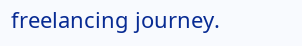freelancing journey.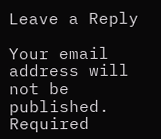Leave a Reply

Your email address will not be published. Required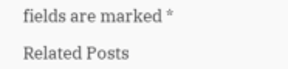fields are marked *

Related Posts